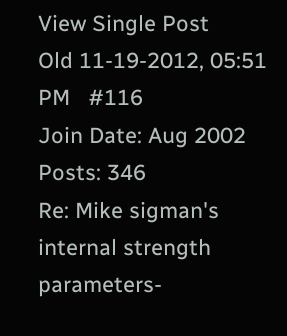View Single Post
Old 11-19-2012, 05:51 PM   #116
Join Date: Aug 2002
Posts: 346
Re: Mike sigman's internal strength parameters-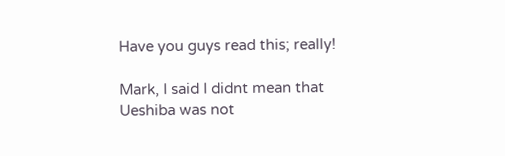Have you guys read this; really!

Mark, I said I didnt mean that Ueshiba was not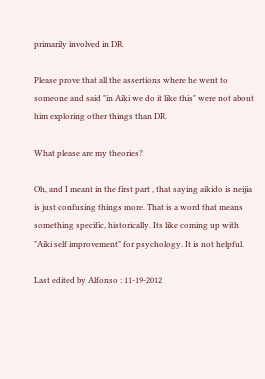primarily involved in DR.

Please prove that all the assertions where he went to someone and said "in Aiki we do it like this" were not about him exploring other things than DR.

What please are my theories?

Oh, and I meant in the first part , that saying aikido is neijia is just confusing things more. That is a word that means something specific, historically. Its like coming up with "Aiki self improvement" for psychology. It is not helpful.

Last edited by Alfonso : 11-19-2012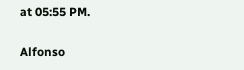at 05:55 PM.

Alfonso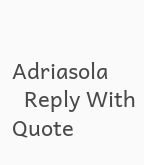Adriasola
  Reply With Quote